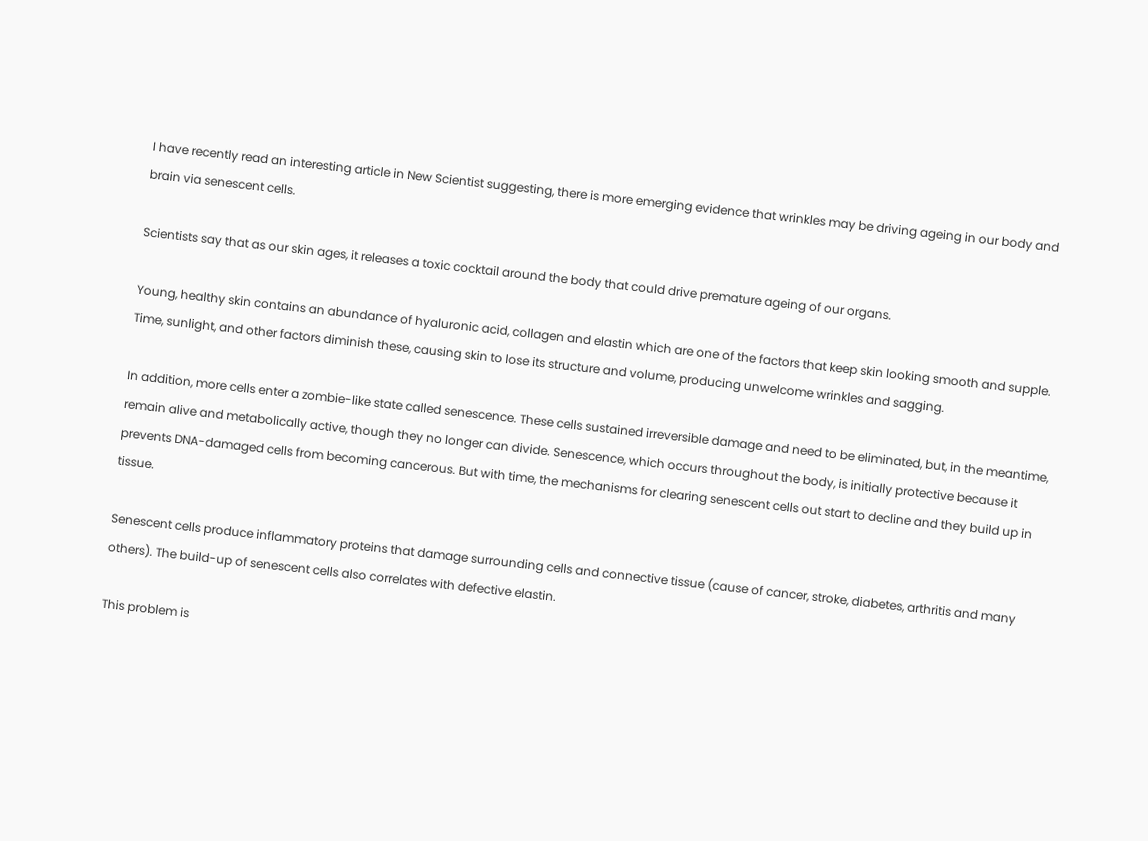I have recently read an interesting article in New Scientist suggesting, there is more emerging evidence that wrinkles may be driving ageing in our body and brain via senescent cells.

Scientists say that as our skin ages, it releases a toxic cocktail around the body that could drive premature ageing of our organs.

Young, healthy skin contains an abundance of hyaluronic acid, collagen and elastin which are one of the factors that keep skin looking smooth and supple. Time, sunlight, and other factors diminish these, causing skin to lose its structure and volume, producing unwelcome wrinkles and sagging.

In addition, more cells enter a zombie-like state called senescence. These cells sustained irreversible damage and need to be eliminated, but, in the meantime, remain alive and metabolically active, though they no longer can divide. Senescence, which occurs throughout the body, is initially protective because it prevents DNA-damaged cells from becoming cancerous. But with time, the mechanisms for clearing senescent cells out start to decline and they build up in tissue.

Senescent cells produce inflammatory proteins that damage surrounding cells and connective tissue (cause of cancer, stroke, diabetes, arthritis and many others). The build-up of senescent cells also correlates with defective elastin.

This problem is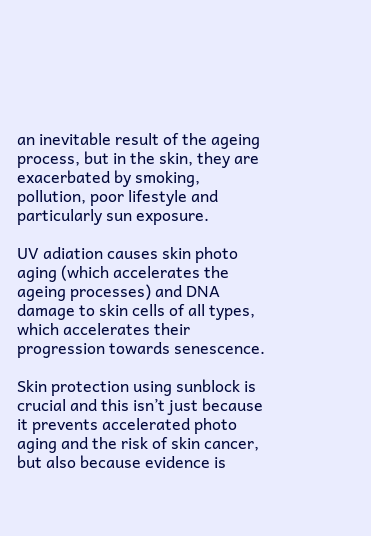an inevitable result of the ageing process, but in the skin, they are exacerbated by smoking, pollution, poor lifestyle and particularly sun exposure.

UV adiation causes skin photo aging (which accelerates the ageing processes) and DNA damage to skin cells of all types, which accelerates their progression towards senescence.

Skin protection using sunblock is crucial and this isn’t just because it prevents accelerated photo aging and the risk of skin cancer, but also because evidence is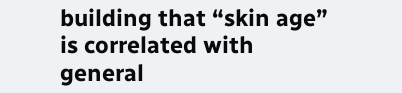building that “skin age” is correlated with general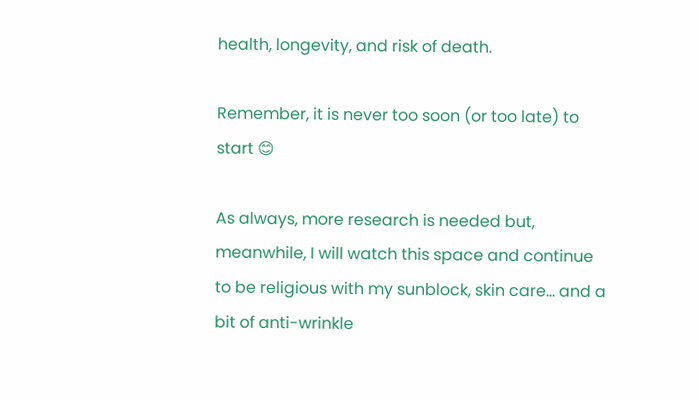health, longevity, and risk of death.

Remember, it is never too soon (or too late) to start 😊

As always, more research is needed but, meanwhile, I will watch this space and continue to be religious with my sunblock, skin care… and a bit of anti-wrinkle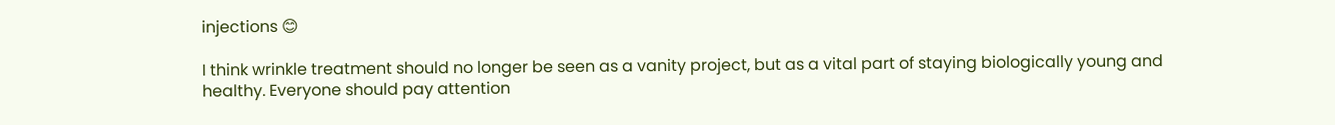injections 😊

I think wrinkle treatment should no longer be seen as a vanity project, but as a vital part of staying biologically young and healthy. Everyone should pay attention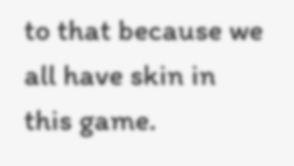to that because we all have skin in this game.